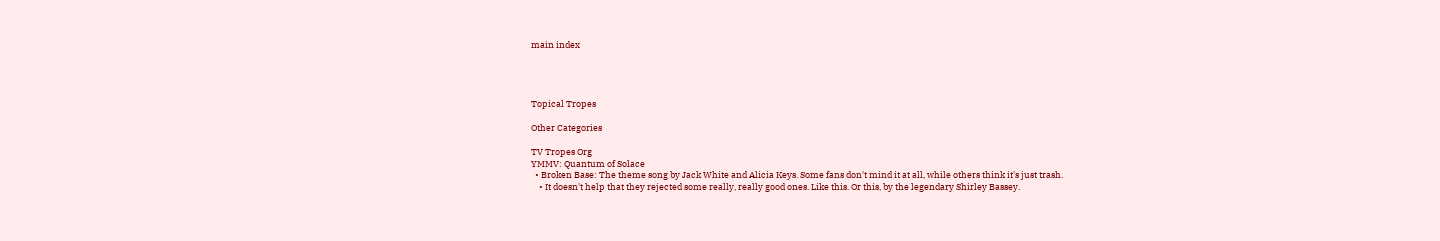main index




Topical Tropes

Other Categories

TV Tropes Org
YMMV: Quantum of Solace
  • Broken Base: The theme song by Jack White and Alicia Keys. Some fans don't mind it at all, while others think it's just trash.
    • It doesn't help that they rejected some really, really good ones. Like this. Or this, by the legendary Shirley Bassey.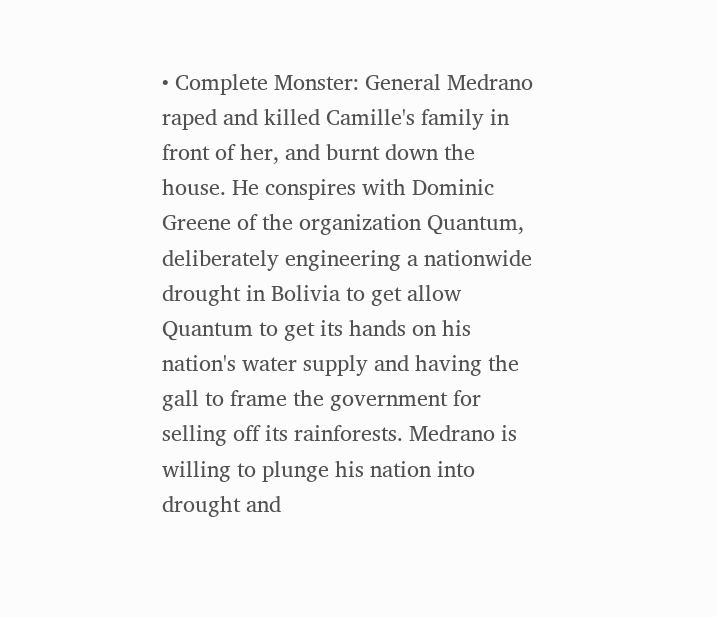• Complete Monster: General Medrano raped and killed Camille's family in front of her, and burnt down the house. He conspires with Dominic Greene of the organization Quantum, deliberately engineering a nationwide drought in Bolivia to get allow Quantum to get its hands on his nation's water supply and having the gall to frame the government for selling off its rainforests. Medrano is willing to plunge his nation into drought and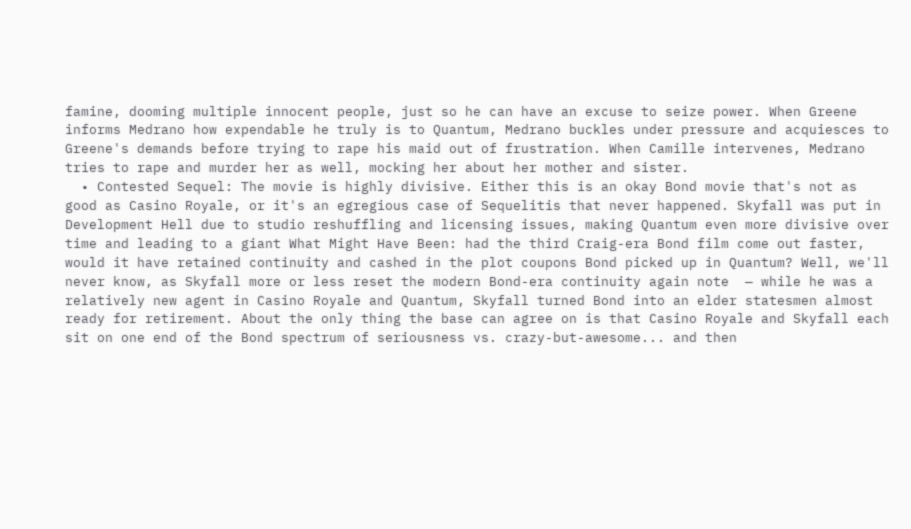famine, dooming multiple innocent people, just so he can have an excuse to seize power. When Greene informs Medrano how expendable he truly is to Quantum, Medrano buckles under pressure and acquiesces to Greene's demands before trying to rape his maid out of frustration. When Camille intervenes, Medrano tries to rape and murder her as well, mocking her about her mother and sister.
  • Contested Sequel: The movie is highly divisive. Either this is an okay Bond movie that's not as good as Casino Royale, or it's an egregious case of Sequelitis that never happened. Skyfall was put in Development Hell due to studio reshuffling and licensing issues, making Quantum even more divisive over time and leading to a giant What Might Have Been: had the third Craig-era Bond film come out faster, would it have retained continuity and cashed in the plot coupons Bond picked up in Quantum? Well, we'll never know, as Skyfall more or less reset the modern Bond-era continuity again note  — while he was a relatively new agent in Casino Royale and Quantum, Skyfall turned Bond into an elder statesmen almost ready for retirement. About the only thing the base can agree on is that Casino Royale and Skyfall each sit on one end of the Bond spectrum of seriousness vs. crazy-but-awesome... and then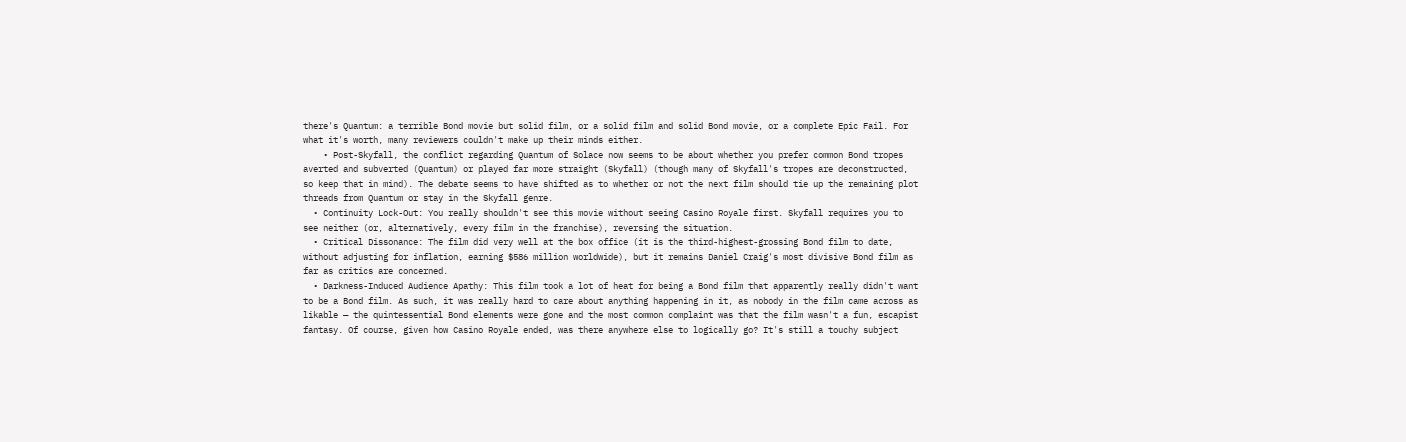there's Quantum: a terrible Bond movie but solid film, or a solid film and solid Bond movie, or a complete Epic Fail. For what it's worth, many reviewers couldn't make up their minds either.
    • Post-Skyfall, the conflict regarding Quantum of Solace now seems to be about whether you prefer common Bond tropes averted and subverted (Quantum) or played far more straight (Skyfall) (though many of Skyfall's tropes are deconstructed, so keep that in mind). The debate seems to have shifted as to whether or not the next film should tie up the remaining plot threads from Quantum or stay in the Skyfall genre.
  • Continuity Lock-Out: You really shouldn't see this movie without seeing Casino Royale first. Skyfall requires you to see neither (or, alternatively, every film in the franchise), reversing the situation.
  • Critical Dissonance: The film did very well at the box office (it is the third-highest-grossing Bond film to date, without adjusting for inflation, earning $586 million worldwide), but it remains Daniel Craig's most divisive Bond film as far as critics are concerned.
  • Darkness-Induced Audience Apathy: This film took a lot of heat for being a Bond film that apparently really didn't want to be a Bond film. As such, it was really hard to care about anything happening in it, as nobody in the film came across as likable — the quintessential Bond elements were gone and the most common complaint was that the film wasn't a fun, escapist fantasy. Of course, given how Casino Royale ended, was there anywhere else to logically go? It's still a touchy subject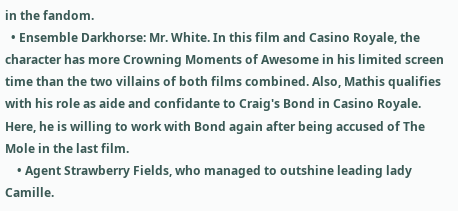in the fandom.
  • Ensemble Darkhorse: Mr. White. In this film and Casino Royale, the character has more Crowning Moments of Awesome in his limited screen time than the two villains of both films combined. Also, Mathis qualifies with his role as aide and confidante to Craig's Bond in Casino Royale. Here, he is willing to work with Bond again after being accused of The Mole in the last film.
    • Agent Strawberry Fields, who managed to outshine leading lady Camille.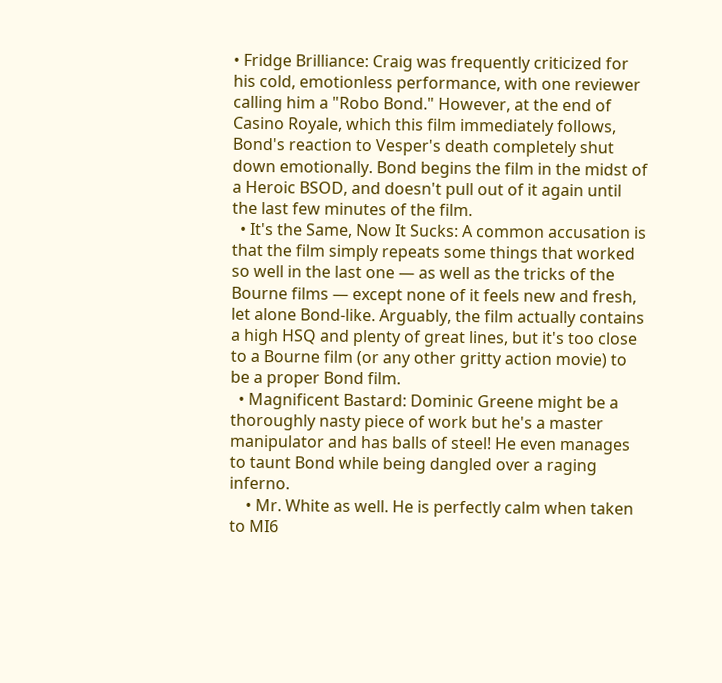• Fridge Brilliance: Craig was frequently criticized for his cold, emotionless performance, with one reviewer calling him a "Robo Bond." However, at the end of Casino Royale, which this film immediately follows, Bond's reaction to Vesper's death completely shut down emotionally. Bond begins the film in the midst of a Heroic BSOD, and doesn't pull out of it again until the last few minutes of the film.
  • It's the Same, Now It Sucks: A common accusation is that the film simply repeats some things that worked so well in the last one — as well as the tricks of the Bourne films — except none of it feels new and fresh, let alone Bond-like. Arguably, the film actually contains a high HSQ and plenty of great lines, but it's too close to a Bourne film (or any other gritty action movie) to be a proper Bond film.
  • Magnificent Bastard: Dominic Greene might be a thoroughly nasty piece of work but he's a master manipulator and has balls of steel! He even manages to taunt Bond while being dangled over a raging inferno.
    • Mr. White as well. He is perfectly calm when taken to MI6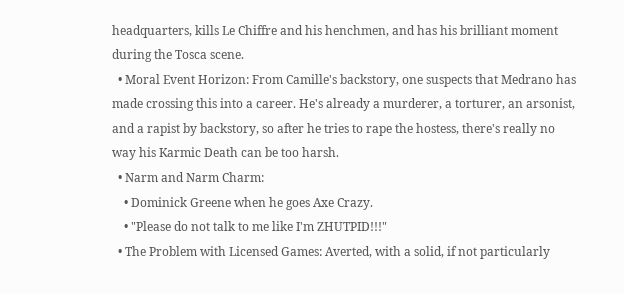headquarters, kills Le Chiffre and his henchmen, and has his brilliant moment during the Tosca scene.
  • Moral Event Horizon: From Camille's backstory, one suspects that Medrano has made crossing this into a career. He's already a murderer, a torturer, an arsonist, and a rapist by backstory, so after he tries to rape the hostess, there's really no way his Karmic Death can be too harsh.
  • Narm and Narm Charm:
    • Dominick Greene when he goes Axe Crazy.
    • "Please do not talk to me like I'm ZHUTPID!!!"
  • The Problem with Licensed Games: Averted, with a solid, if not particularly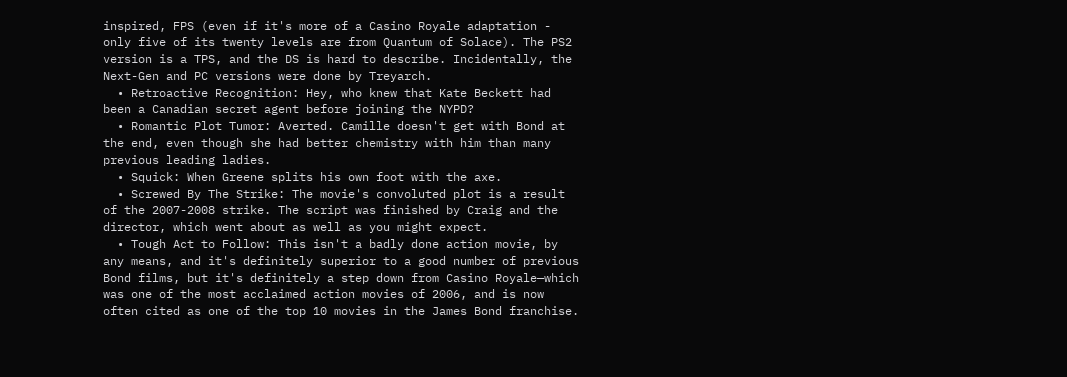inspired, FPS (even if it's more of a Casino Royale adaptation - only five of its twenty levels are from Quantum of Solace). The PS2 version is a TPS, and the DS is hard to describe. Incidentally, the Next-Gen and PC versions were done by Treyarch.
  • Retroactive Recognition: Hey, who knew that Kate Beckett had been a Canadian secret agent before joining the NYPD?
  • Romantic Plot Tumor: Averted. Camille doesn't get with Bond at the end, even though she had better chemistry with him than many previous leading ladies.
  • Squick: When Greene splits his own foot with the axe.
  • Screwed By The Strike: The movie's convoluted plot is a result of the 2007-2008 strike. The script was finished by Craig and the director, which went about as well as you might expect.
  • Tough Act to Follow: This isn't a badly done action movie, by any means, and it's definitely superior to a good number of previous Bond films, but it's definitely a step down from Casino Royale—which was one of the most acclaimed action movies of 2006, and is now often cited as one of the top 10 movies in the James Bond franchise.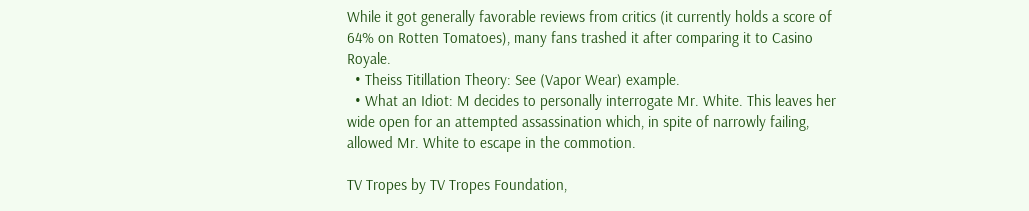While it got generally favorable reviews from critics (it currently holds a score of 64% on Rotten Tomatoes), many fans trashed it after comparing it to Casino Royale.
  • Theiss Titillation Theory: See (Vapor Wear) example.
  • What an Idiot: M decides to personally interrogate Mr. White. This leaves her wide open for an attempted assassination which, in spite of narrowly failing, allowed Mr. White to escape in the commotion.

TV Tropes by TV Tropes Foundation,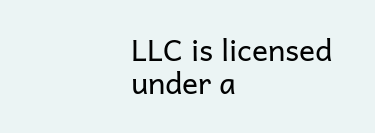LLC is licensed under a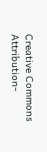Creative Commons Attribution-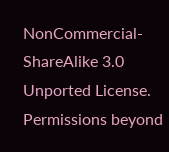NonCommercial-ShareAlike 3.0 Unported License.
Permissions beyond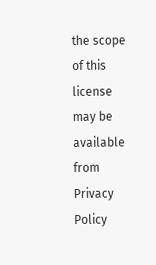the scope of this license may be available from
Privacy Policy